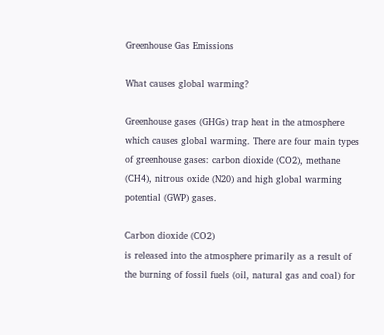Greenhouse Gas Emissions

What causes global warming?

Greenhouse gases (GHGs) trap heat in the atmosphere which causes global warming. There are four main types of greenhouse gases: carbon dioxide (CO2), methane (CH4), nitrous oxide (N20) and high global warming potential (GWP) gases.

Carbon dioxide (CO2)
is released into the atmosphere primarily as a result of the burning of fossil fuels (oil, natural gas and coal) for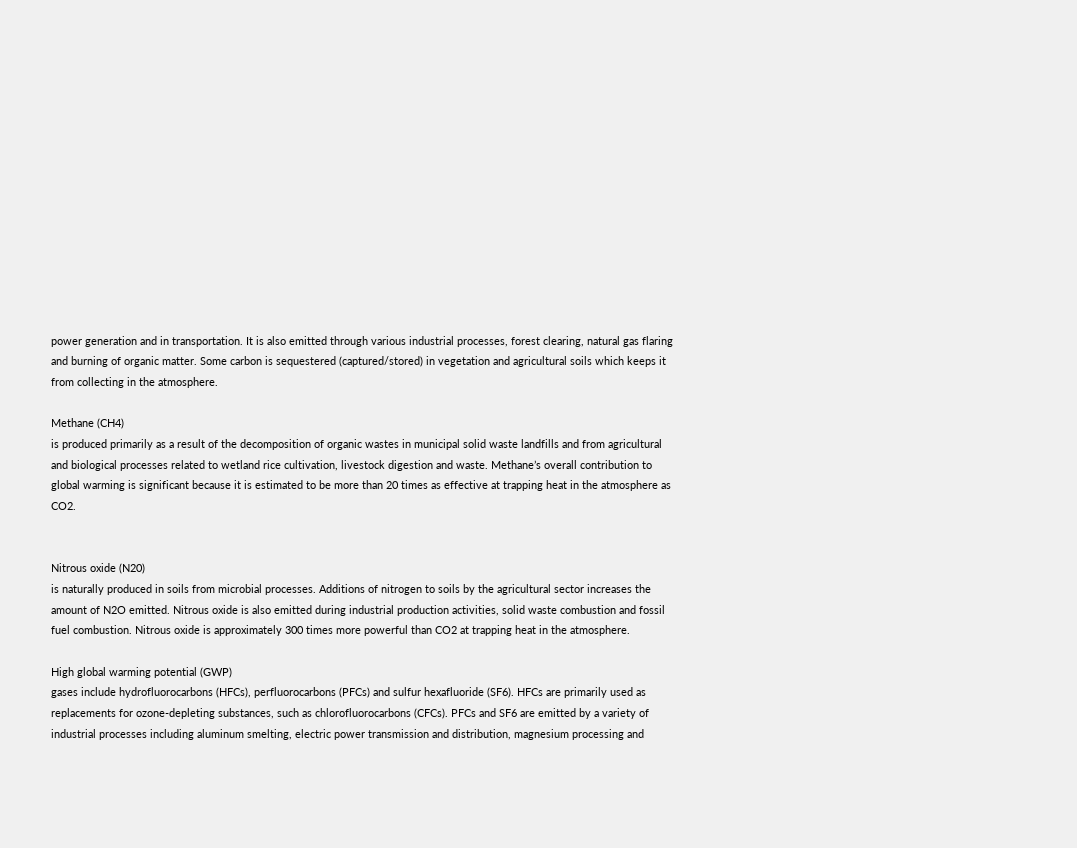power generation and in transportation. It is also emitted through various industrial processes, forest clearing, natural gas flaring and burning of organic matter. Some carbon is sequestered (captured/stored) in vegetation and agricultural soils which keeps it from collecting in the atmosphere.

Methane (CH4)
is produced primarily as a result of the decomposition of organic wastes in municipal solid waste landfills and from agricultural and biological processes related to wetland rice cultivation, livestock digestion and waste. Methane’s overall contribution to global warming is significant because it is estimated to be more than 20 times as effective at trapping heat in the atmosphere as CO2.


Nitrous oxide (N20)
is naturally produced in soils from microbial processes. Additions of nitrogen to soils by the agricultural sector increases the amount of N2O emitted. Nitrous oxide is also emitted during industrial production activities, solid waste combustion and fossil fuel combustion. Nitrous oxide is approximately 300 times more powerful than CO2 at trapping heat in the atmosphere.

High global warming potential (GWP)
gases include hydrofluorocarbons (HFCs), perfluorocarbons (PFCs) and sulfur hexafluoride (SF6). HFCs are primarily used as replacements for ozone-depleting substances, such as chlorofluorocarbons (CFCs). PFCs and SF6 are emitted by a variety of industrial processes including aluminum smelting, electric power transmission and distribution, magnesium processing and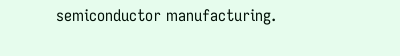semiconductor manufacturing.